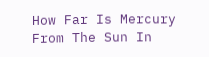How Far Is Mercury From The Sun In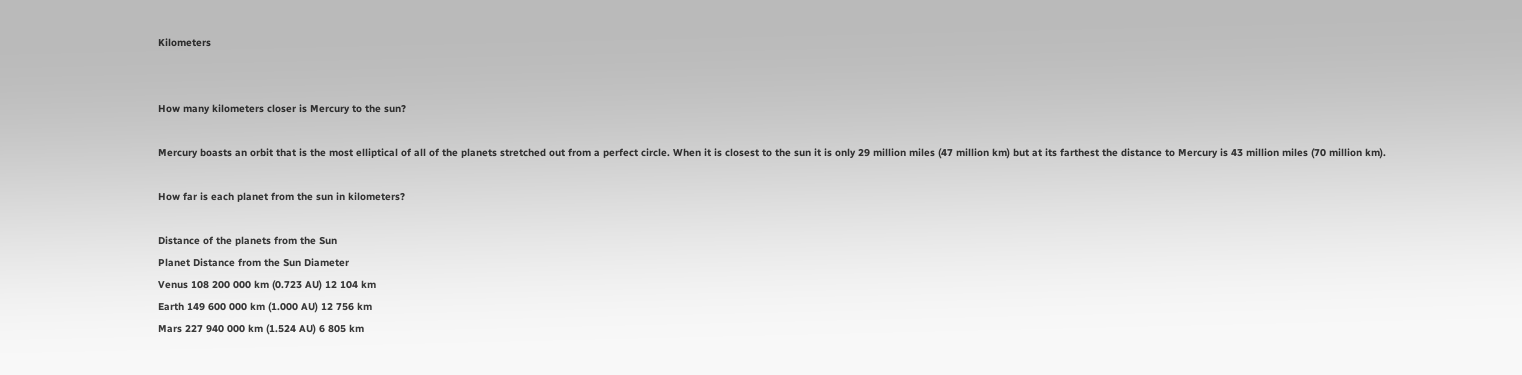Kilometers


How many kilometers closer is Mercury to the sun?

Mercury boasts an orbit that is the most elliptical of all of the planets stretched out from a perfect circle. When it is closest to the sun it is only 29 million miles (47 million km) but at its farthest the distance to Mercury is 43 million miles (70 million km).

How far is each planet from the sun in kilometers?

Distance of the planets from the Sun
Planet Distance from the Sun Diameter
Venus 108 200 000 km (0.723 AU) 12 104 km
Earth 149 600 000 km (1.000 AU) 12 756 km
Mars 227 940 000 km (1.524 AU) 6 805 km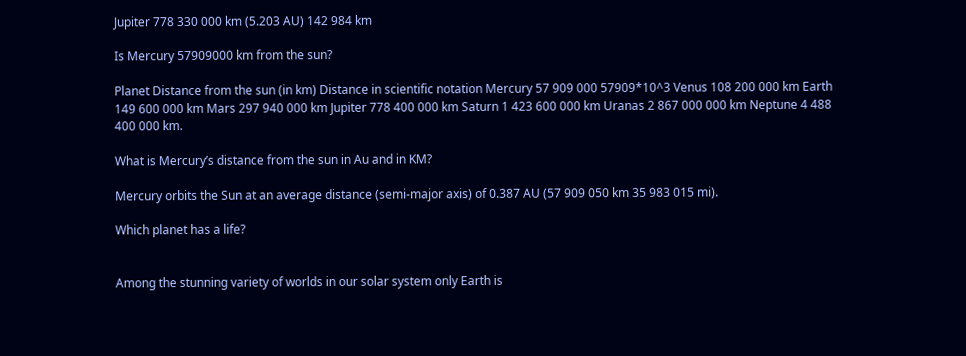Jupiter 778 330 000 km (5.203 AU) 142 984 km

Is Mercury 57909000 km from the sun?

Planet Distance from the sun (in km) Distance in scientific notation Mercury 57 909 000 57909*10^3 Venus 108 200 000 km Earth 149 600 000 km Mars 297 940 000 km Jupiter 778 400 000 km Saturn 1 423 600 000 km Uranas 2 867 000 000 km Neptune 4 488 400 000 km.

What is Mercury’s distance from the sun in Au and in KM?

Mercury orbits the Sun at an average distance (semi-major axis) of 0.387 AU (57 909 050 km 35 983 015 mi).

Which planet has a life?


Among the stunning variety of worlds in our solar system only Earth is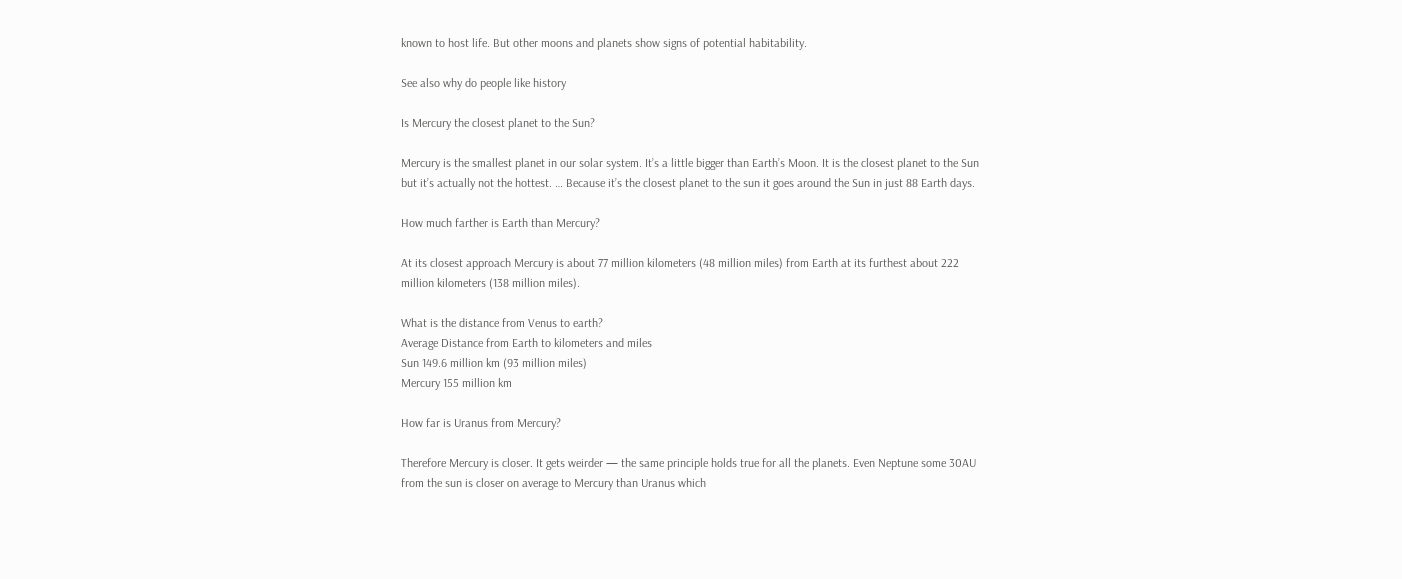known to host life. But other moons and planets show signs of potential habitability.

See also why do people like history

Is Mercury the closest planet to the Sun?

Mercury is the smallest planet in our solar system. It’s a little bigger than Earth’s Moon. It is the closest planet to the Sun but it’s actually not the hottest. … Because it’s the closest planet to the sun it goes around the Sun in just 88 Earth days.

How much farther is Earth than Mercury?

At its closest approach Mercury is about 77 million kilometers (48 million miles) from Earth at its furthest about 222 million kilometers (138 million miles).

What is the distance from Venus to earth?
Average Distance from Earth to kilometers and miles
Sun 149.6 million km (93 million miles)
Mercury 155 million km

How far is Uranus from Mercury?

Therefore Mercury is closer. It gets weirder — the same principle holds true for all the planets. Even Neptune some 30AU from the sun is closer on average to Mercury than Uranus which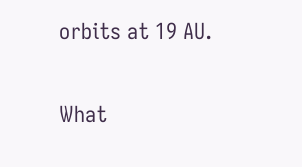orbits at 19 AU.

What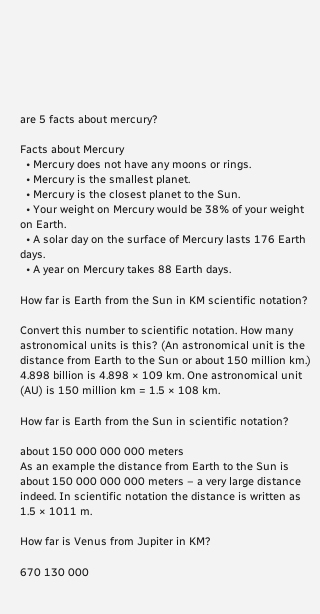are 5 facts about mercury?

Facts about Mercury
  • Mercury does not have any moons or rings.
  • Mercury is the smallest planet.
  • Mercury is the closest planet to the Sun.
  • Your weight on Mercury would be 38% of your weight on Earth.
  • A solar day on the surface of Mercury lasts 176 Earth days.
  • A year on Mercury takes 88 Earth days.

How far is Earth from the Sun in KM scientific notation?

Convert this number to scientific notation. How many astronomical units is this? (An astronomical unit is the distance from Earth to the Sun or about 150 million km.) 4.898 billion is 4.898 × 109 km. One astronomical unit (AU) is 150 million km = 1.5 × 108 km.

How far is Earth from the Sun in scientific notation?

about 150 000 000 000 meters
As an example the distance from Earth to the Sun is about 150 000 000 000 meters – a very large distance indeed. In scientific notation the distance is written as 1.5 × 1011 m.

How far is Venus from Jupiter in KM?

670 130 000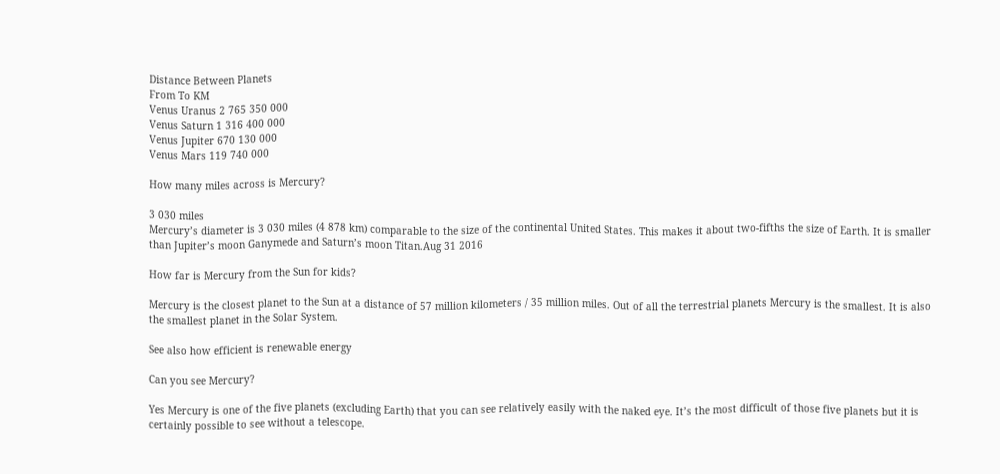Distance Between Planets
From To KM
Venus Uranus 2 765 350 000
Venus Saturn 1 316 400 000
Venus Jupiter 670 130 000
Venus Mars 119 740 000

How many miles across is Mercury?

3 030 miles
Mercury’s diameter is 3 030 miles (4 878 km) comparable to the size of the continental United States. This makes it about two-fifths the size of Earth. It is smaller than Jupiter’s moon Ganymede and Saturn’s moon Titan.Aug 31 2016

How far is Mercury from the Sun for kids?

Mercury is the closest planet to the Sun at a distance of 57 million kilometers / 35 million miles. Out of all the terrestrial planets Mercury is the smallest. It is also the smallest planet in the Solar System.

See also how efficient is renewable energy

Can you see Mercury?

Yes Mercury is one of the five planets (excluding Earth) that you can see relatively easily with the naked eye. It’s the most difficult of those five planets but it is certainly possible to see without a telescope.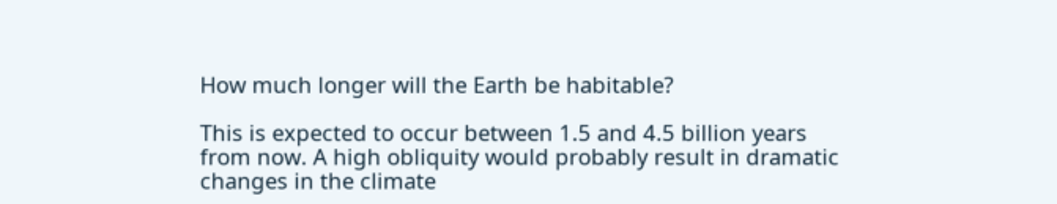How much longer will the Earth be habitable?

This is expected to occur between 1.5 and 4.5 billion years from now. A high obliquity would probably result in dramatic changes in the climate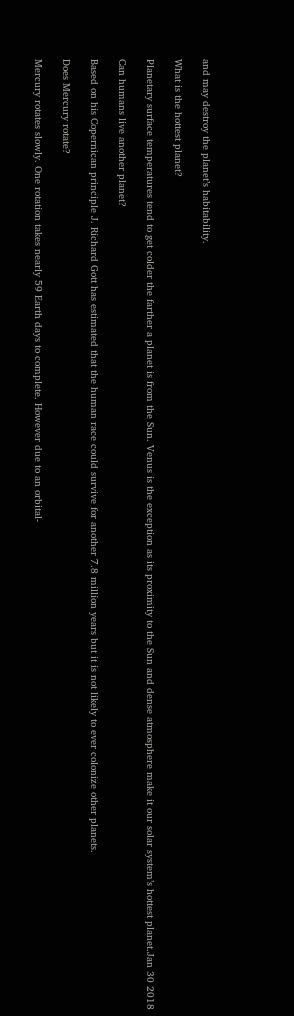and may destroy the planet’s habitability.

What is the hottest planet?

Planetary surface temperatures tend to get colder the farther a planet is from the Sun. Venus is the exception as its proximity to the Sun and dense atmosphere make it our solar system’s hottest planet.Jan 30 2018

Can humans live another planet?

Based on his Copernican principle J. Richard Gott has estimated that the human race could survive for another 7.8 million years but it is not likely to ever colonize other planets.

Does Mercury rotate?

Mercury rotates slowly. One rotation takes nearly 59 Earth days to complete. However due to an orbital-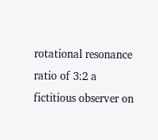rotational resonance ratio of 3:2 a fictitious observer on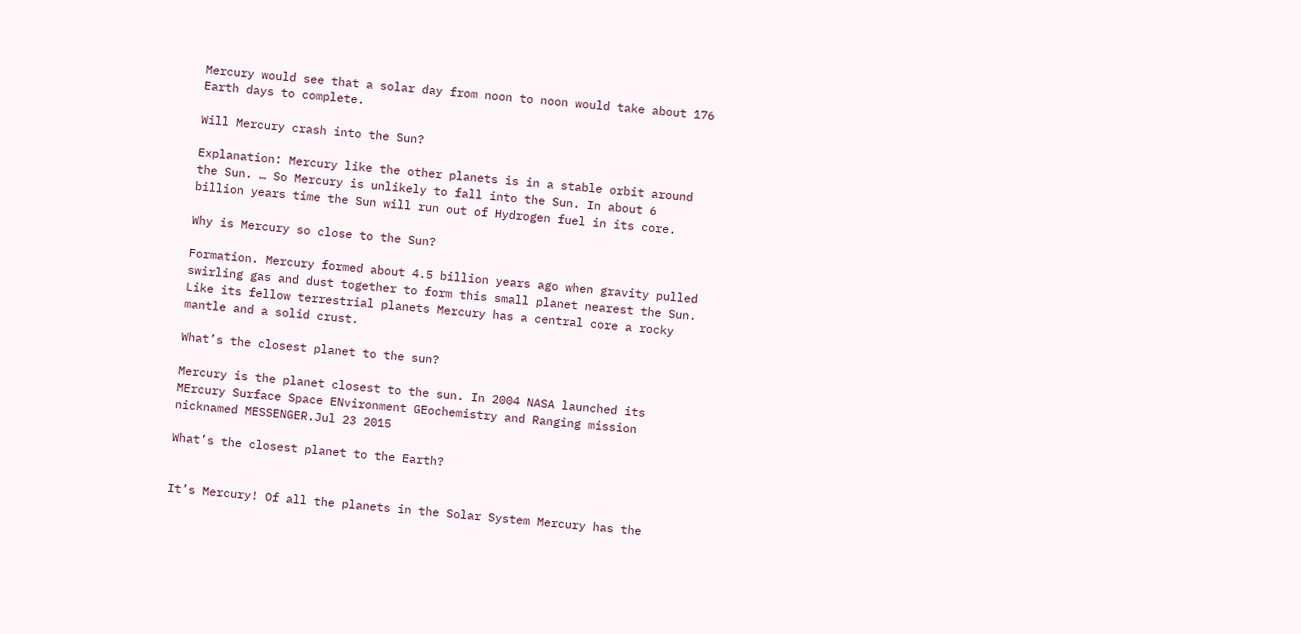Mercury would see that a solar day from noon to noon would take about 176 Earth days to complete.

Will Mercury crash into the Sun?

Explanation: Mercury like the other planets is in a stable orbit around the Sun. … So Mercury is unlikely to fall into the Sun. In about 6 billion years time the Sun will run out of Hydrogen fuel in its core.

Why is Mercury so close to the Sun?

Formation. Mercury formed about 4.5 billion years ago when gravity pulled swirling gas and dust together to form this small planet nearest the Sun. Like its fellow terrestrial planets Mercury has a central core a rocky mantle and a solid crust.

What’s the closest planet to the sun?

Mercury is the planet closest to the sun. In 2004 NASA launched its MErcury Surface Space ENvironment GEochemistry and Ranging mission nicknamed MESSENGER.Jul 23 2015

What’s the closest planet to the Earth?


It’s Mercury! Of all the planets in the Solar System Mercury has the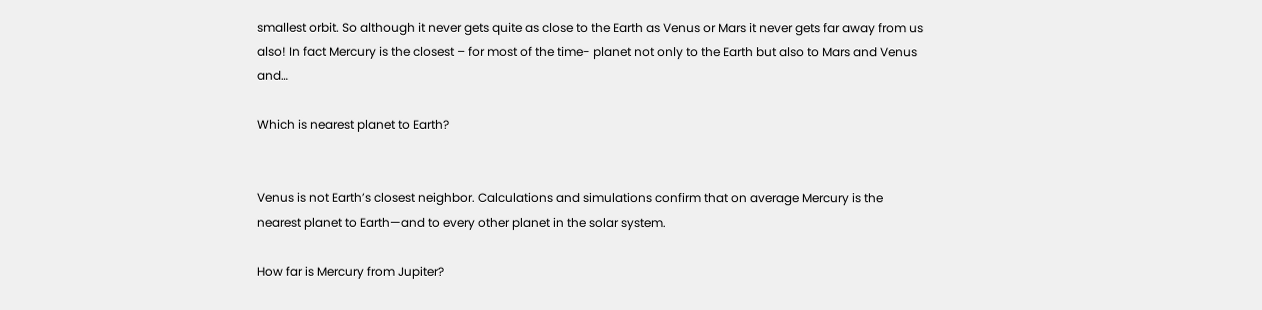smallest orbit. So although it never gets quite as close to the Earth as Venus or Mars it never gets far away from us also! In fact Mercury is the closest – for most of the time- planet not only to the Earth but also to Mars and Venus and…

Which is nearest planet to Earth?


Venus is not Earth’s closest neighbor. Calculations and simulations confirm that on average Mercury is the nearest planet to Earth—and to every other planet in the solar system.

How far is Mercury from Jupiter?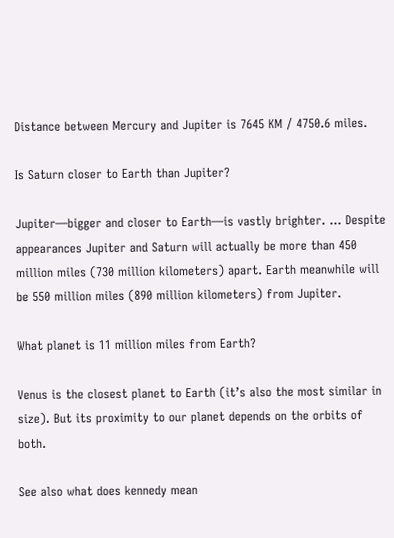Distance between Mercury and Jupiter is 7645 KM / 4750.6 miles.

Is Saturn closer to Earth than Jupiter?

Jupiter—bigger and closer to Earth—is vastly brighter. … Despite appearances Jupiter and Saturn will actually be more than 450 million miles (730 million kilometers) apart. Earth meanwhile will be 550 million miles (890 million kilometers) from Jupiter.

What planet is 11 million miles from Earth?

Venus is the closest planet to Earth (it’s also the most similar in size). But its proximity to our planet depends on the orbits of both.

See also what does kennedy mean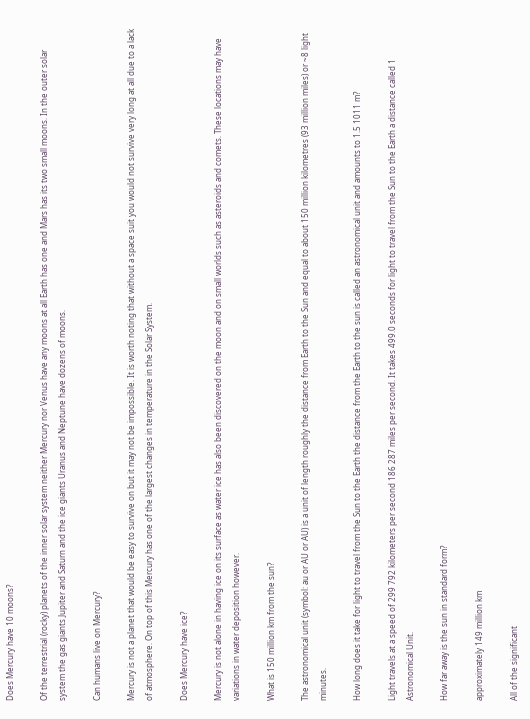Does Mercury have 10 moons?

Of the terrestrial (rocky) planets of the inner solar system neither Mercury nor Venus have any moons at all Earth has one and Mars has its two small moons. In the outer solar system the gas giants Jupiter and Saturn and the ice giants Uranus and Neptune have dozens of moons.

Can humans live on Mercury?

Mercury is not a planet that would be easy to survive on but it may not be impossible. It is worth noting that without a space suit you would not survive very long at all due to a lack of atmosphere. On top of this Mercury has one of the largest changes in temperature in the Solar System.

Does Mercury have ice?

Mercury is not alone in having ice on its surface as water ice has also been discovered on the moon and on small worlds such as asteroids and comets. These locations may have variations in water deposition however.

What is 150 million km from the sun?

The astronomical unit (symbol: au or AU or AU) is a unit of length roughly the distance from Earth to the Sun and equal to about 150 million kilometres (93 million miles) or ~8 light minutes.

How long does it take for light to travel from the Sun to the Earth the distance from the Earth to the sun is called an astronomical unit and amounts to 1.5 1011 m?

Light travels at a speed of 299 792 kilometers per second 186 287 miles per second. It takes 499.0 seconds for light to travel from the Sun to the Earth a distance called 1 Astronomical Unit.

How far away is the sun in standard form?

approximately 149 million km

All of the significant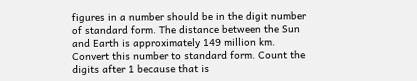figures in a number should be in the digit number of standard form. The distance between the Sun and Earth is approximately 149 million km. Convert this number to standard form. Count the digits after 1 because that is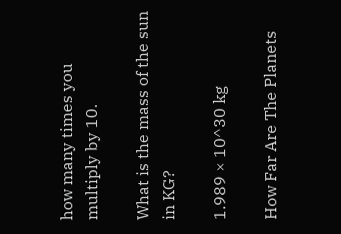how many times you multiply by 10.

What is the mass of the sun in KG?

1.989 × 10^30 kg

How Far Are The Planets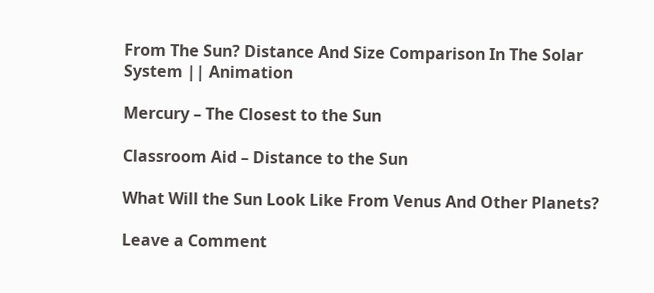From The Sun? Distance And Size Comparison In The Solar System || Animation

Mercury – The Closest to the Sun

Classroom Aid – Distance to the Sun

What Will the Sun Look Like From Venus And Other Planets?

Leave a Comment